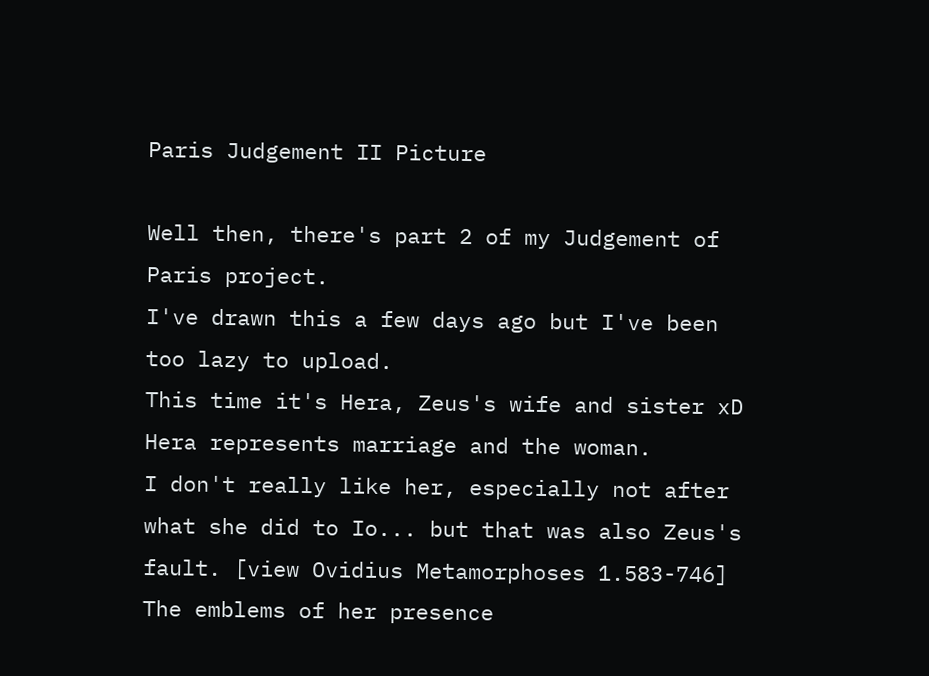Paris Judgement II Picture

Well then, there's part 2 of my Judgement of Paris project.
I've drawn this a few days ago but I've been too lazy to upload.
This time it's Hera, Zeus's wife and sister xD
Hera represents marriage and the woman.
I don't really like her, especially not after what she did to Io... but that was also Zeus's fault. [view Ovidius Metamorphoses 1.583-746]
The emblems of her presence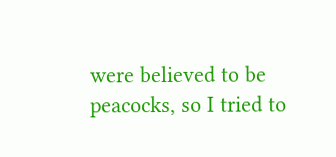were believed to be peacocks, so I tried to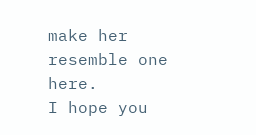make her resemble one here.
I hope you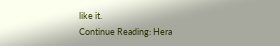like it.
Continue Reading: Hera